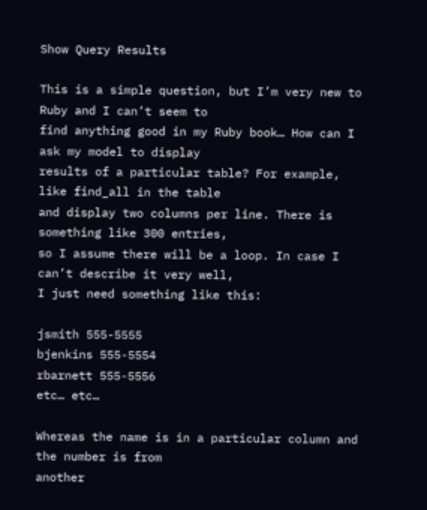Show Query Results

This is a simple question, but I’m very new to Ruby and I can’t seem to
find anything good in my Ruby book… How can I ask my model to display
results of a particular table? For example, like find_all in the table
and display two columns per line. There is something like 300 entries,
so I assume there will be a loop. In case I can’t describe it very well,
I just need something like this:

jsmith 555-5555
bjenkins 555-5554
rbarnett 555-5556
etc… etc…

Whereas the name is in a particular column and the number is from
another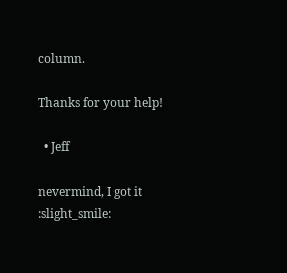column.

Thanks for your help!

  • Jeff

nevermind, I got it :slight_smile: